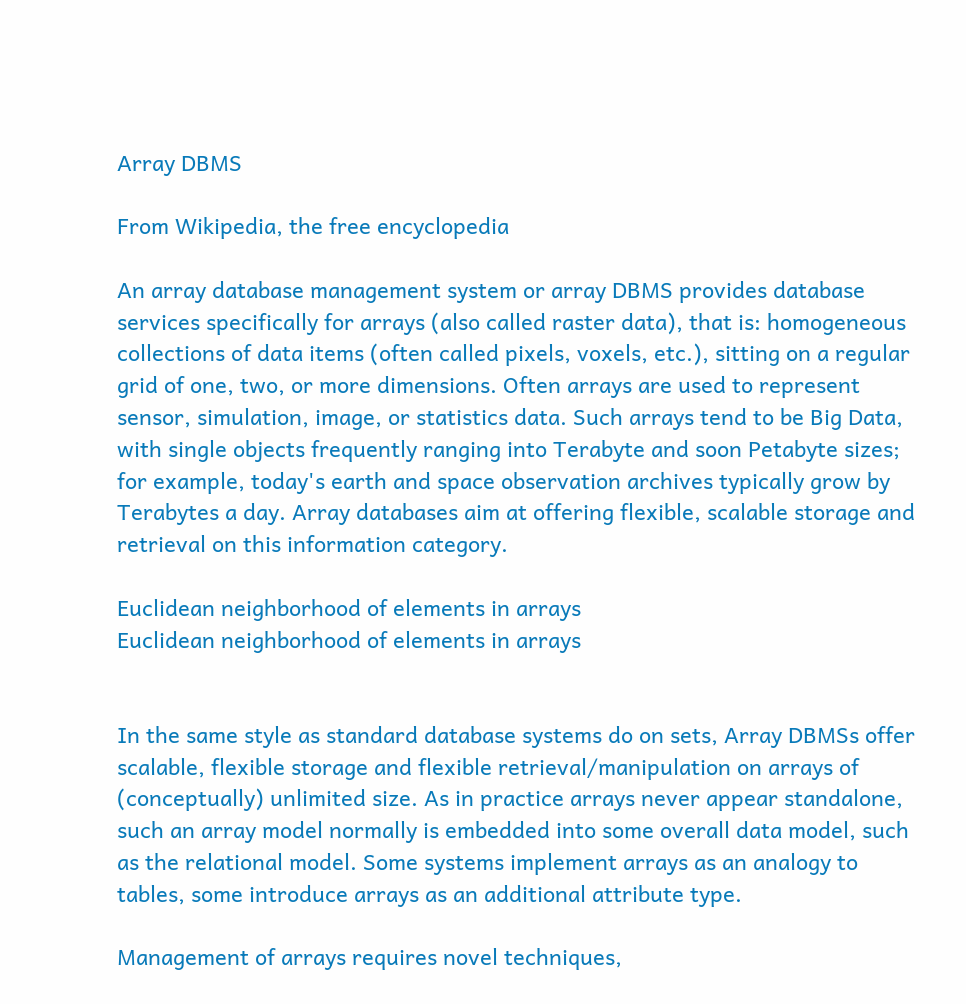Array DBMS

From Wikipedia, the free encyclopedia

An array database management system or array DBMS provides database services specifically for arrays (also called raster data), that is: homogeneous collections of data items (often called pixels, voxels, etc.), sitting on a regular grid of one, two, or more dimensions. Often arrays are used to represent sensor, simulation, image, or statistics data. Such arrays tend to be Big Data, with single objects frequently ranging into Terabyte and soon Petabyte sizes; for example, today's earth and space observation archives typically grow by Terabytes a day. Array databases aim at offering flexible, scalable storage and retrieval on this information category.

Euclidean neighborhood of elements in arrays
Euclidean neighborhood of elements in arrays


In the same style as standard database systems do on sets, Array DBMSs offer scalable, flexible storage and flexible retrieval/manipulation on arrays of (conceptually) unlimited size. As in practice arrays never appear standalone, such an array model normally is embedded into some overall data model, such as the relational model. Some systems implement arrays as an analogy to tables, some introduce arrays as an additional attribute type.

Management of arrays requires novel techniques,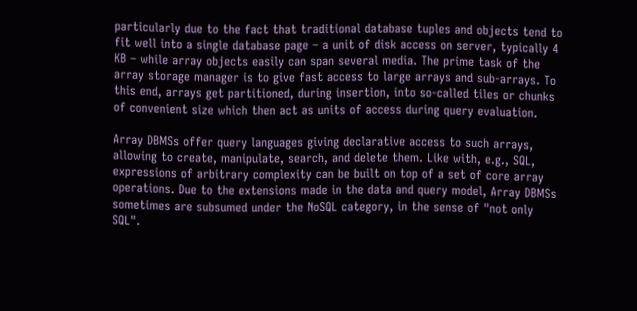particularly due to the fact that traditional database tuples and objects tend to fit well into a single database page – a unit of disk access on server, typically 4 KB – while array objects easily can span several media. The prime task of the array storage manager is to give fast access to large arrays and sub-arrays. To this end, arrays get partitioned, during insertion, into so-called tiles or chunks of convenient size which then act as units of access during query evaluation.

Array DBMSs offer query languages giving declarative access to such arrays, allowing to create, manipulate, search, and delete them. Like with, e.g., SQL, expressions of arbitrary complexity can be built on top of a set of core array operations. Due to the extensions made in the data and query model, Array DBMSs sometimes are subsumed under the NoSQL category, in the sense of "not only SQL".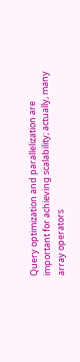Query optimization and parallelization are important for achieving scalability; actually, many array operators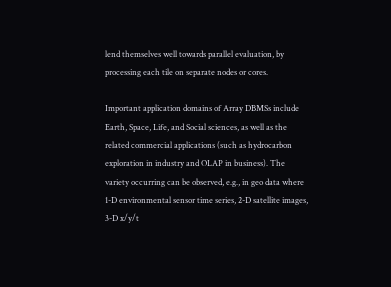lend themselves well towards parallel evaluation, by processing each tile on separate nodes or cores.

Important application domains of Array DBMSs include Earth, Space, Life, and Social sciences, as well as the related commercial applications (such as hydrocarbon exploration in industry and OLAP in business). The variety occurring can be observed, e.g., in geo data where 1-D environmental sensor time series, 2-D satellite images, 3-D x/y/t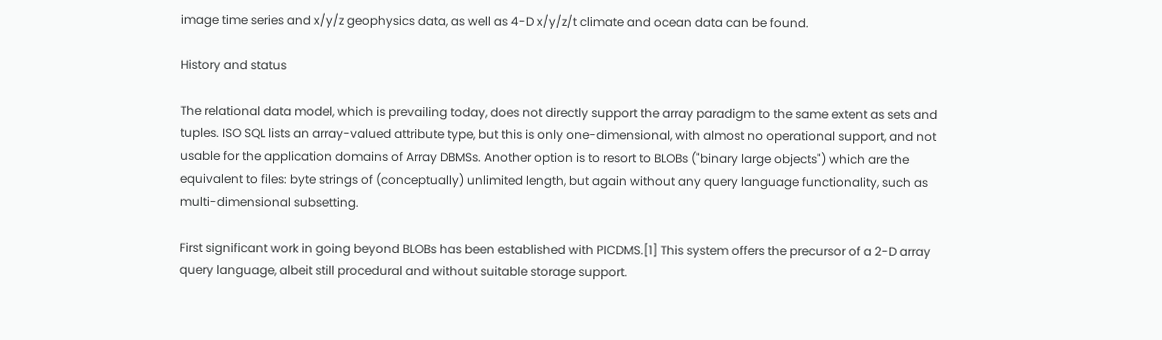image time series and x/y/z geophysics data, as well as 4-D x/y/z/t climate and ocean data can be found.

History and status

The relational data model, which is prevailing today, does not directly support the array paradigm to the same extent as sets and tuples. ISO SQL lists an array-valued attribute type, but this is only one-dimensional, with almost no operational support, and not usable for the application domains of Array DBMSs. Another option is to resort to BLOBs ("binary large objects") which are the equivalent to files: byte strings of (conceptually) unlimited length, but again without any query language functionality, such as multi-dimensional subsetting.

First significant work in going beyond BLOBs has been established with PICDMS.[1] This system offers the precursor of a 2-D array query language, albeit still procedural and without suitable storage support.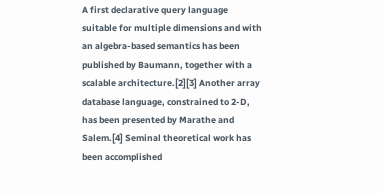A first declarative query language suitable for multiple dimensions and with an algebra-based semantics has been published by Baumann, together with a scalable architecture.[2][3] Another array database language, constrained to 2-D, has been presented by Marathe and Salem.[4] Seminal theoretical work has been accomplished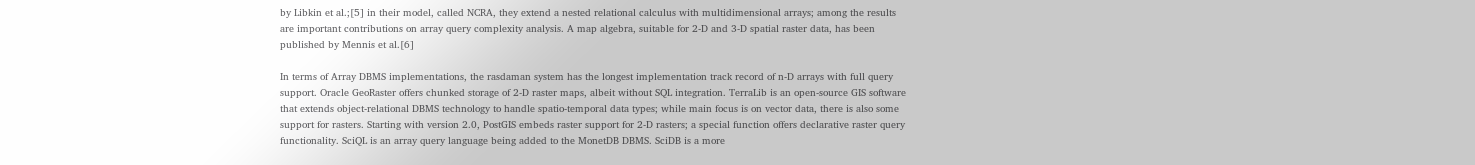by Libkin et al.;[5] in their model, called NCRA, they extend a nested relational calculus with multidimensional arrays; among the results are important contributions on array query complexity analysis. A map algebra, suitable for 2-D and 3-D spatial raster data, has been published by Mennis et al.[6]

In terms of Array DBMS implementations, the rasdaman system has the longest implementation track record of n-D arrays with full query support. Oracle GeoRaster offers chunked storage of 2-D raster maps, albeit without SQL integration. TerraLib is an open-source GIS software that extends object-relational DBMS technology to handle spatio-temporal data types; while main focus is on vector data, there is also some support for rasters. Starting with version 2.0, PostGIS embeds raster support for 2-D rasters; a special function offers declarative raster query functionality. SciQL is an array query language being added to the MonetDB DBMS. SciDB is a more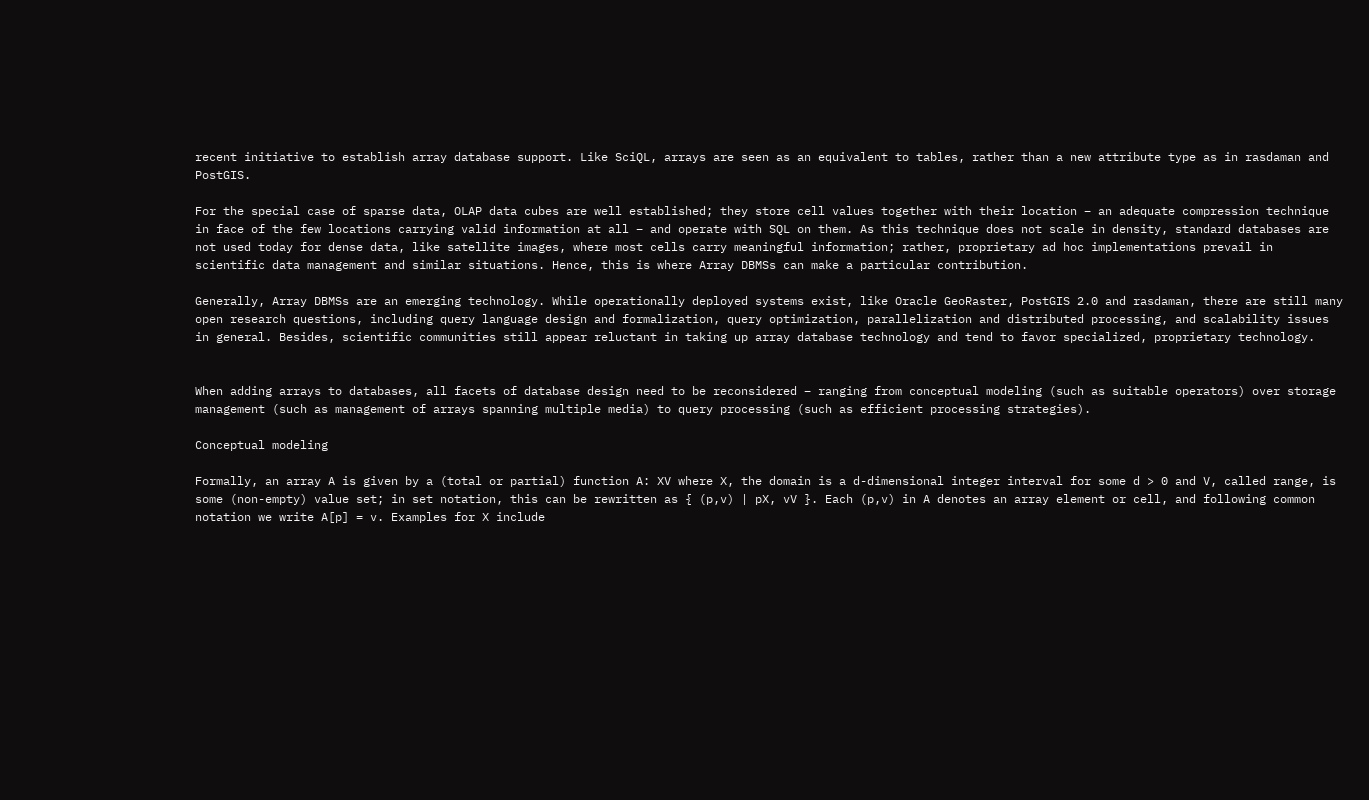recent initiative to establish array database support. Like SciQL, arrays are seen as an equivalent to tables, rather than a new attribute type as in rasdaman and PostGIS.

For the special case of sparse data, OLAP data cubes are well established; they store cell values together with their location – an adequate compression technique in face of the few locations carrying valid information at all – and operate with SQL on them. As this technique does not scale in density, standard databases are not used today for dense data, like satellite images, where most cells carry meaningful information; rather, proprietary ad hoc implementations prevail in scientific data management and similar situations. Hence, this is where Array DBMSs can make a particular contribution.

Generally, Array DBMSs are an emerging technology. While operationally deployed systems exist, like Oracle GeoRaster, PostGIS 2.0 and rasdaman, there are still many open research questions, including query language design and formalization, query optimization, parallelization and distributed processing, and scalability issues in general. Besides, scientific communities still appear reluctant in taking up array database technology and tend to favor specialized, proprietary technology.


When adding arrays to databases, all facets of database design need to be reconsidered – ranging from conceptual modeling (such as suitable operators) over storage management (such as management of arrays spanning multiple media) to query processing (such as efficient processing strategies).

Conceptual modeling

Formally, an array A is given by a (total or partial) function A: XV where X, the domain is a d-dimensional integer interval for some d > 0 and V, called range, is some (non-empty) value set; in set notation, this can be rewritten as { (p,v) | pX, vV }. Each (p,v) in A denotes an array element or cell, and following common notation we write A[p] = v. Examples for X include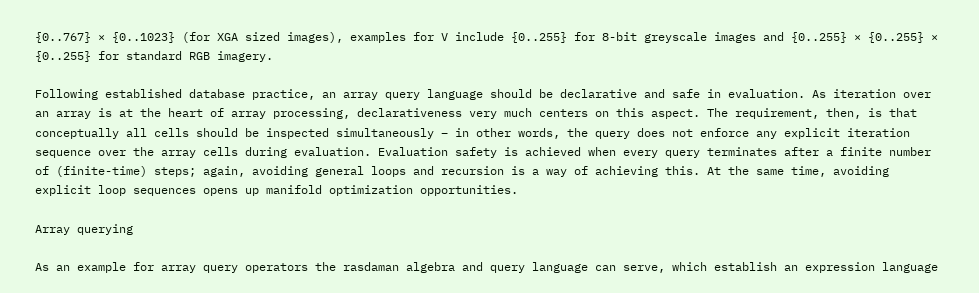{0..767} × {0..1023} (for XGA sized images), examples for V include {0..255} for 8-bit greyscale images and {0..255} × {0..255} × {0..255} for standard RGB imagery.

Following established database practice, an array query language should be declarative and safe in evaluation. As iteration over an array is at the heart of array processing, declarativeness very much centers on this aspect. The requirement, then, is that conceptually all cells should be inspected simultaneously – in other words, the query does not enforce any explicit iteration sequence over the array cells during evaluation. Evaluation safety is achieved when every query terminates after a finite number of (finite-time) steps; again, avoiding general loops and recursion is a way of achieving this. At the same time, avoiding explicit loop sequences opens up manifold optimization opportunities.

Array querying

As an example for array query operators the rasdaman algebra and query language can serve, which establish an expression language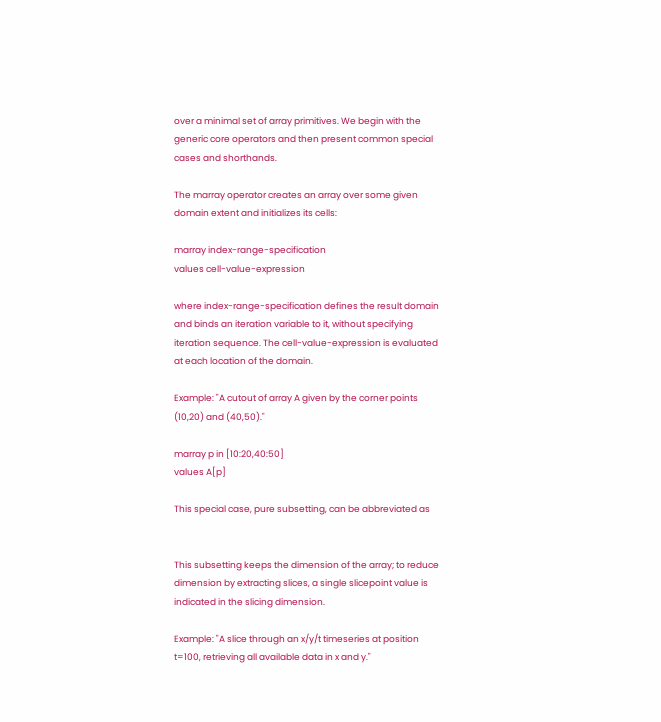over a minimal set of array primitives. We begin with the generic core operators and then present common special cases and shorthands.

The marray operator creates an array over some given domain extent and initializes its cells:

marray index-range-specification
values cell-value-expression

where index-range-specification defines the result domain and binds an iteration variable to it, without specifying iteration sequence. The cell-value-expression is evaluated at each location of the domain.

Example: "A cutout of array A given by the corner points (10,20) and (40,50)."

marray p in [10:20,40:50]
values A[p]

This special case, pure subsetting, can be abbreviated as


This subsetting keeps the dimension of the array; to reduce dimension by extracting slices, a single slicepoint value is indicated in the slicing dimension.

Example: "A slice through an x/y/t timeseries at position t=100, retrieving all available data in x and y."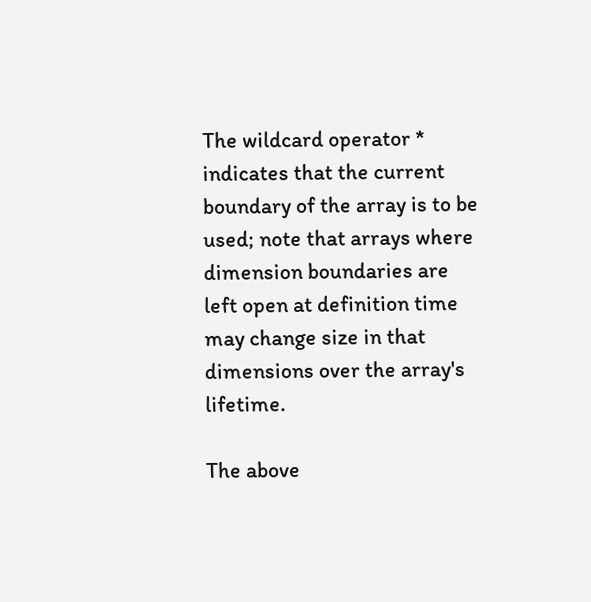The wildcard operator * indicates that the current boundary of the array is to be used; note that arrays where dimension boundaries are left open at definition time may change size in that dimensions over the array's lifetime.

The above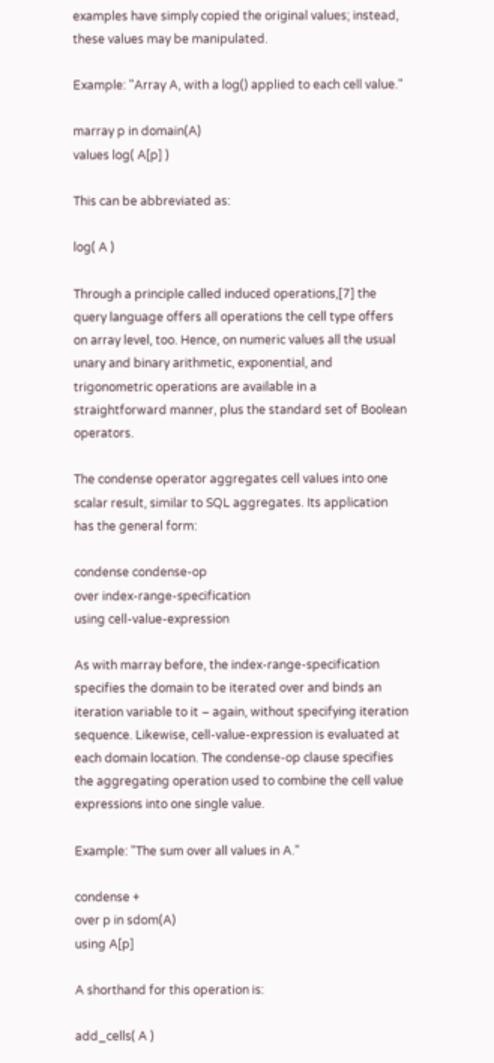examples have simply copied the original values; instead, these values may be manipulated.

Example: "Array A, with a log() applied to each cell value."

marray p in domain(A)
values log( A[p] )

This can be abbreviated as:

log( A )

Through a principle called induced operations,[7] the query language offers all operations the cell type offers on array level, too. Hence, on numeric values all the usual unary and binary arithmetic, exponential, and trigonometric operations are available in a straightforward manner, plus the standard set of Boolean operators.

The condense operator aggregates cell values into one scalar result, similar to SQL aggregates. Its application has the general form:

condense condense-op
over index-range-specification
using cell-value-expression

As with marray before, the index-range-specification specifies the domain to be iterated over and binds an iteration variable to it – again, without specifying iteration sequence. Likewise, cell-value-expression is evaluated at each domain location. The condense-op clause specifies the aggregating operation used to combine the cell value expressions into one single value.

Example: "The sum over all values in A."

condense +
over p in sdom(A)
using A[p]

A shorthand for this operation is:

add_cells( A )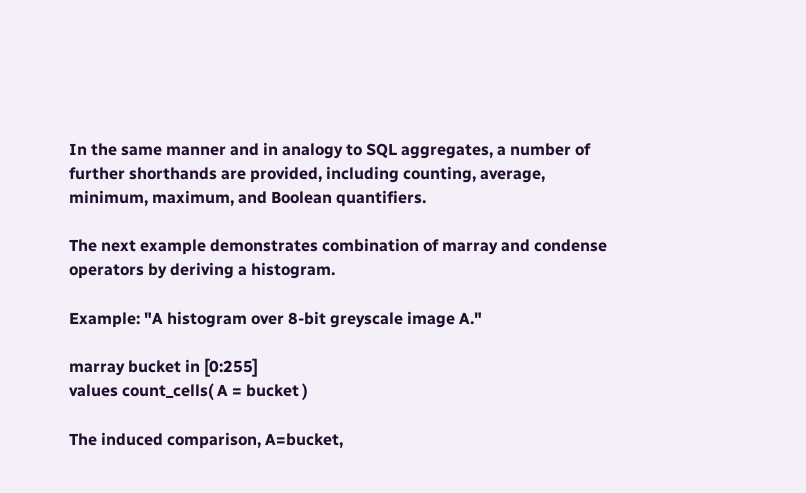In the same manner and in analogy to SQL aggregates, a number of further shorthands are provided, including counting, average, minimum, maximum, and Boolean quantifiers.

The next example demonstrates combination of marray and condense operators by deriving a histogram.

Example: "A histogram over 8-bit greyscale image A."

marray bucket in [0:255]
values count_cells( A = bucket )

The induced comparison, A=bucket,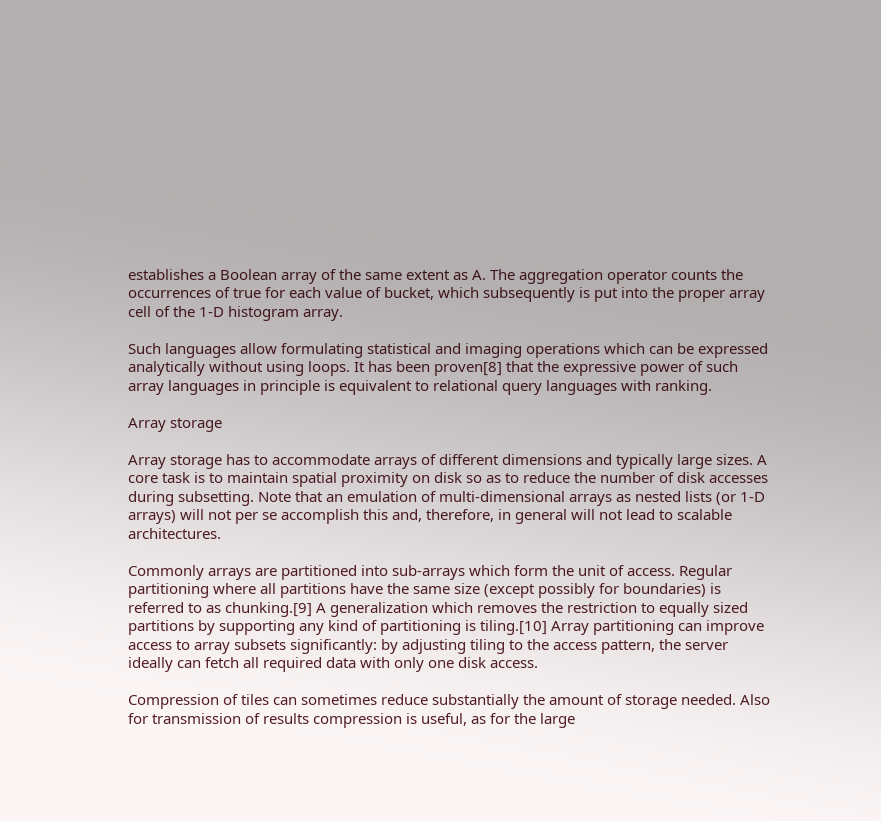establishes a Boolean array of the same extent as A. The aggregation operator counts the occurrences of true for each value of bucket, which subsequently is put into the proper array cell of the 1-D histogram array.

Such languages allow formulating statistical and imaging operations which can be expressed analytically without using loops. It has been proven[8] that the expressive power of such array languages in principle is equivalent to relational query languages with ranking.

Array storage

Array storage has to accommodate arrays of different dimensions and typically large sizes. A core task is to maintain spatial proximity on disk so as to reduce the number of disk accesses during subsetting. Note that an emulation of multi-dimensional arrays as nested lists (or 1-D arrays) will not per se accomplish this and, therefore, in general will not lead to scalable architectures.

Commonly arrays are partitioned into sub-arrays which form the unit of access. Regular partitioning where all partitions have the same size (except possibly for boundaries) is referred to as chunking.[9] A generalization which removes the restriction to equally sized partitions by supporting any kind of partitioning is tiling.[10] Array partitioning can improve access to array subsets significantly: by adjusting tiling to the access pattern, the server ideally can fetch all required data with only one disk access.

Compression of tiles can sometimes reduce substantially the amount of storage needed. Also for transmission of results compression is useful, as for the large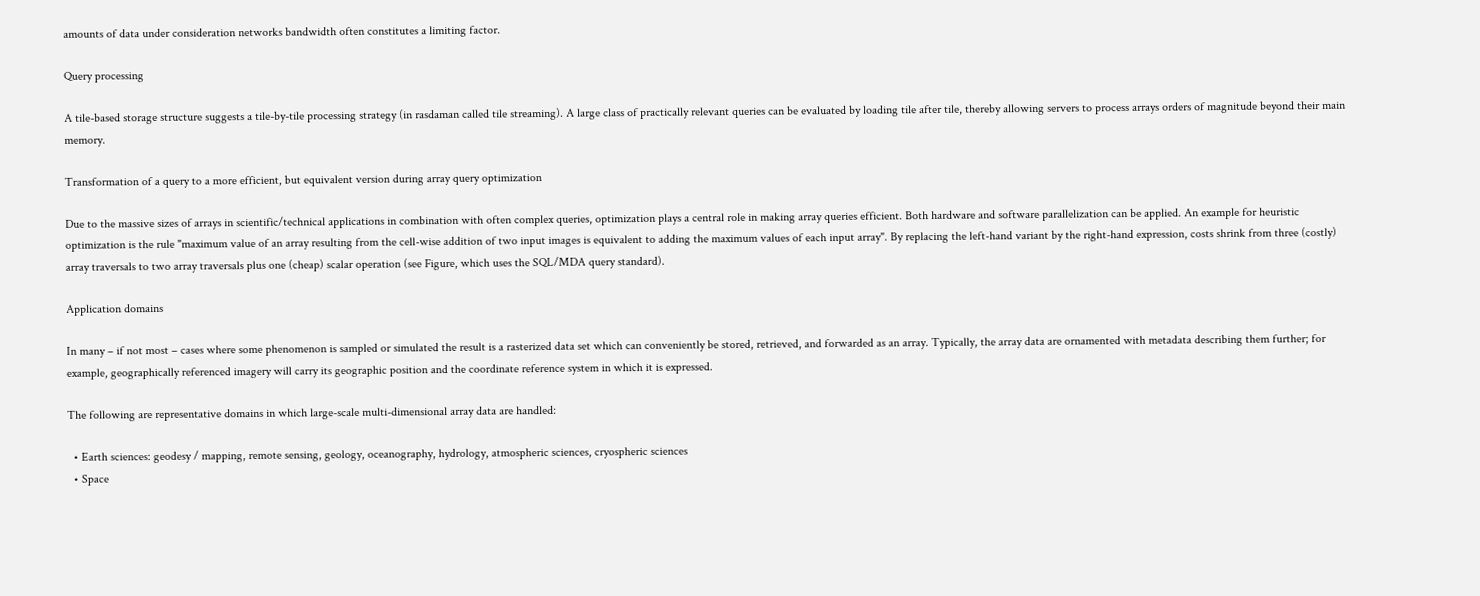amounts of data under consideration networks bandwidth often constitutes a limiting factor.

Query processing

A tile-based storage structure suggests a tile-by-tile processing strategy (in rasdaman called tile streaming). A large class of practically relevant queries can be evaluated by loading tile after tile, thereby allowing servers to process arrays orders of magnitude beyond their main memory.

Transformation of a query to a more efficient, but equivalent version during array query optimization

Due to the massive sizes of arrays in scientific/technical applications in combination with often complex queries, optimization plays a central role in making array queries efficient. Both hardware and software parallelization can be applied. An example for heuristic optimization is the rule "maximum value of an array resulting from the cell-wise addition of two input images is equivalent to adding the maximum values of each input array". By replacing the left-hand variant by the right-hand expression, costs shrink from three (costly) array traversals to two array traversals plus one (cheap) scalar operation (see Figure, which uses the SQL/MDA query standard).

Application domains

In many – if not most – cases where some phenomenon is sampled or simulated the result is a rasterized data set which can conveniently be stored, retrieved, and forwarded as an array. Typically, the array data are ornamented with metadata describing them further; for example, geographically referenced imagery will carry its geographic position and the coordinate reference system in which it is expressed.

The following are representative domains in which large-scale multi-dimensional array data are handled:

  • Earth sciences: geodesy / mapping, remote sensing, geology, oceanography, hydrology, atmospheric sciences, cryospheric sciences
  • Space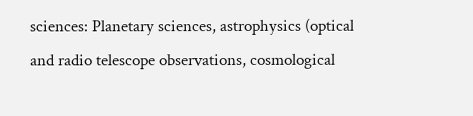sciences: Planetary sciences, astrophysics (optical and radio telescope observations, cosmological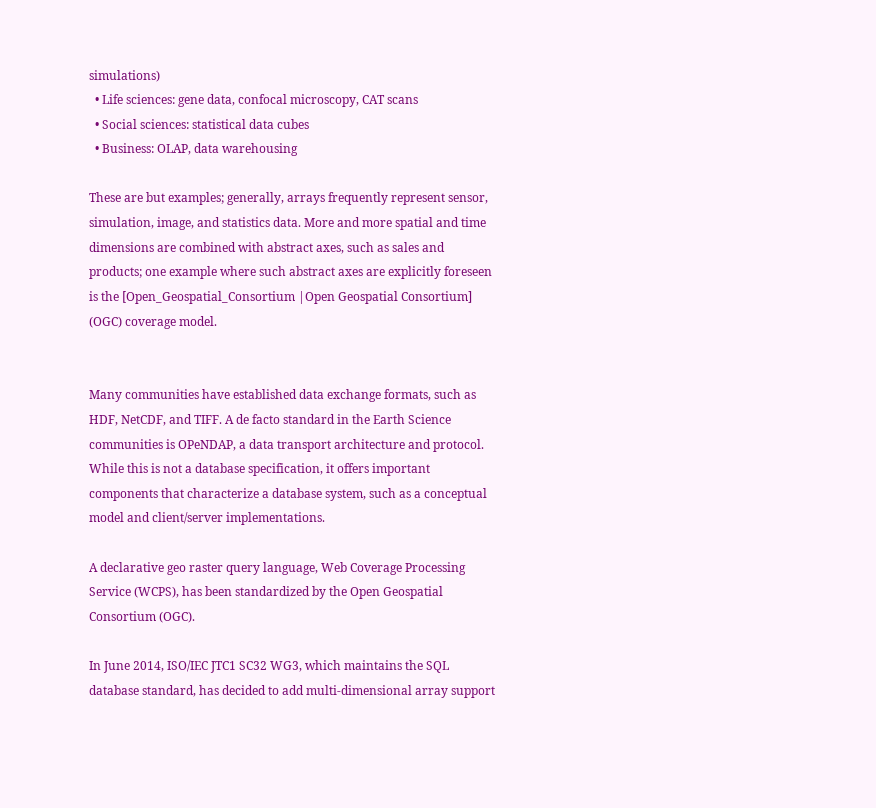simulations)
  • Life sciences: gene data, confocal microscopy, CAT scans
  • Social sciences: statistical data cubes
  • Business: OLAP, data warehousing

These are but examples; generally, arrays frequently represent sensor, simulation, image, and statistics data. More and more spatial and time dimensions are combined with abstract axes, such as sales and products; one example where such abstract axes are explicitly foreseen is the [Open_Geospatial_Consortium |Open Geospatial Consortium] (OGC) coverage model.


Many communities have established data exchange formats, such as HDF, NetCDF, and TIFF. A de facto standard in the Earth Science communities is OPeNDAP, a data transport architecture and protocol. While this is not a database specification, it offers important components that characterize a database system, such as a conceptual model and client/server implementations.

A declarative geo raster query language, Web Coverage Processing Service (WCPS), has been standardized by the Open Geospatial Consortium (OGC).

In June 2014, ISO/IEC JTC1 SC32 WG3, which maintains the SQL database standard, has decided to add multi-dimensional array support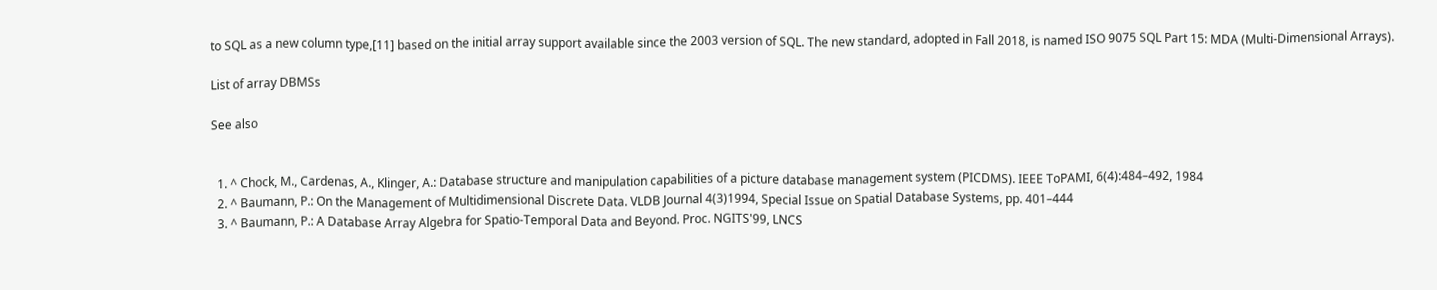to SQL as a new column type,[11] based on the initial array support available since the 2003 version of SQL. The new standard, adopted in Fall 2018, is named ISO 9075 SQL Part 15: MDA (Multi-Dimensional Arrays).

List of array DBMSs

See also


  1. ^ Chock, M., Cardenas, A., Klinger, A.: Database structure and manipulation capabilities of a picture database management system (PICDMS). IEEE ToPAMI, 6(4):484–492, 1984
  2. ^ Baumann, P.: On the Management of Multidimensional Discrete Data. VLDB Journal 4(3)1994, Special Issue on Spatial Database Systems, pp. 401–444
  3. ^ Baumann, P.: A Database Array Algebra for Spatio-Temporal Data and Beyond. Proc. NGITS'99, LNCS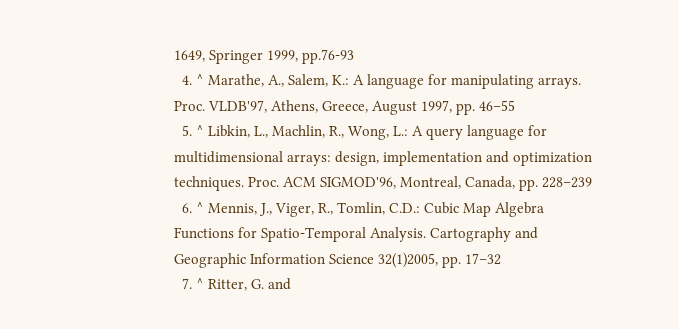1649, Springer 1999, pp.76-93
  4. ^ Marathe, A., Salem, K.: A language for manipulating arrays. Proc. VLDB'97, Athens, Greece, August 1997, pp. 46–55
  5. ^ Libkin, L., Machlin, R., Wong, L.: A query language for multidimensional arrays: design, implementation and optimization techniques. Proc. ACM SIGMOD'96, Montreal, Canada, pp. 228–239
  6. ^ Mennis, J., Viger, R., Tomlin, C.D.: Cubic Map Algebra Functions for Spatio-Temporal Analysis. Cartography and Geographic Information Science 32(1)2005, pp. 17–32
  7. ^ Ritter, G. and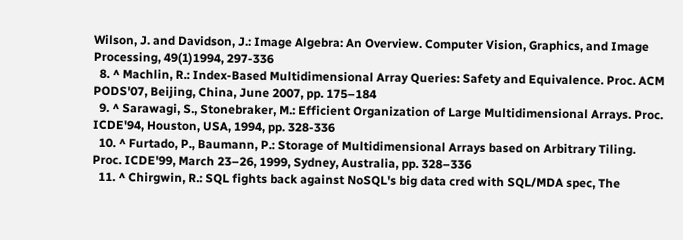Wilson, J. and Davidson, J.: Image Algebra: An Overview. Computer Vision, Graphics, and Image Processing, 49(1)1994, 297-336
  8. ^ Machlin, R.: Index-Based Multidimensional Array Queries: Safety and Equivalence. Proc. ACM PODS'07, Beijing, China, June 2007, pp. 175–184
  9. ^ Sarawagi, S., Stonebraker, M.: Efficient Organization of Large Multidimensional Arrays. Proc. ICDE'94, Houston, USA, 1994, pp. 328-336
  10. ^ Furtado, P., Baumann, P.: Storage of Multidimensional Arrays based on Arbitrary Tiling. Proc. ICDE'99, March 23–26, 1999, Sydney, Australia, pp. 328–336
  11. ^ Chirgwin, R.: SQL fights back against NoSQL's big data cred with SQL/MDA spec, The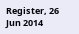Register, 26 Jun 2014